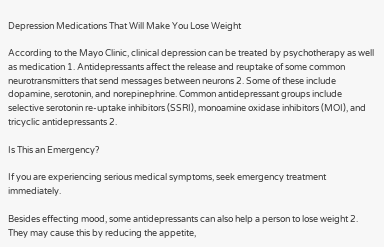Depression Medications That Will Make You Lose Weight

According to the Mayo Clinic, clinical depression can be treated by psychotherapy as well as medication 1. Antidepressants affect the release and reuptake of some common neurotransmitters that send messages between neurons 2. Some of these include dopamine, serotonin, and norepinephrine. Common antidepressant groups include selective serotonin re-uptake inhibitors (SSRI), monoamine oxidase inhibitors (MOI), and tricyclic antidepressants 2.

Is This an Emergency?

If you are experiencing serious medical symptoms, seek emergency treatment immediately.

Besides effecting mood, some antidepressants can also help a person to lose weight 2. They may cause this by reducing the appetite,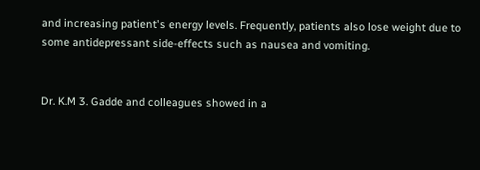and increasing patient's energy levels. Frequently, patients also lose weight due to some antidepressant side-effects such as nausea and vomiting.


Dr. K.M 3. Gadde and colleagues showed in a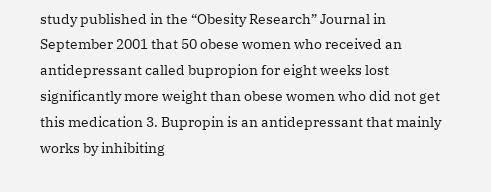study published in the “Obesity Research” Journal in September 2001 that 50 obese women who received an antidepressant called bupropion for eight weeks lost significantly more weight than obese women who did not get this medication 3. Bupropin is an antidepressant that mainly works by inhibiting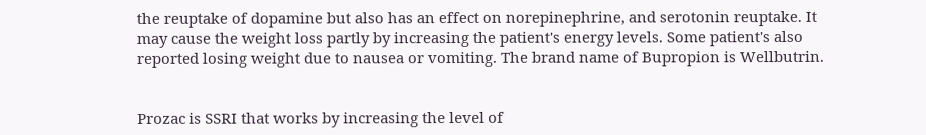the reuptake of dopamine but also has an effect on norepinephrine, and serotonin reuptake. It may cause the weight loss partly by increasing the patient's energy levels. Some patient's also reported losing weight due to nausea or vomiting. The brand name of Bupropion is Wellbutrin.


Prozac is SSRI that works by increasing the level of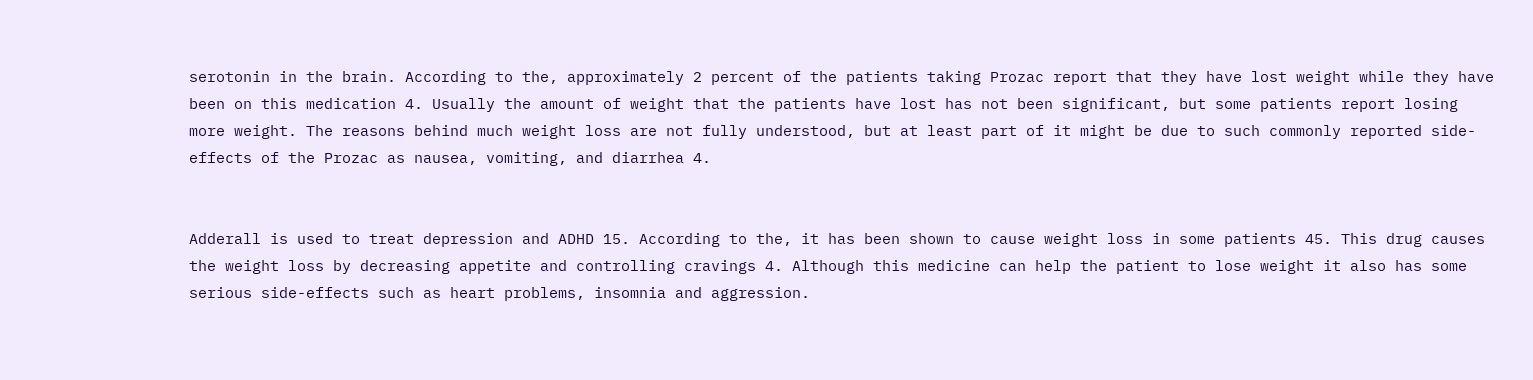serotonin in the brain. According to the, approximately 2 percent of the patients taking Prozac report that they have lost weight while they have been on this medication 4. Usually the amount of weight that the patients have lost has not been significant, but some patients report losing more weight. The reasons behind much weight loss are not fully understood, but at least part of it might be due to such commonly reported side-effects of the Prozac as nausea, vomiting, and diarrhea 4.


Adderall is used to treat depression and ADHD 15. According to the, it has been shown to cause weight loss in some patients 45. This drug causes the weight loss by decreasing appetite and controlling cravings 4. Although this medicine can help the patient to lose weight it also has some serious side-effects such as heart problems, insomnia and aggression.